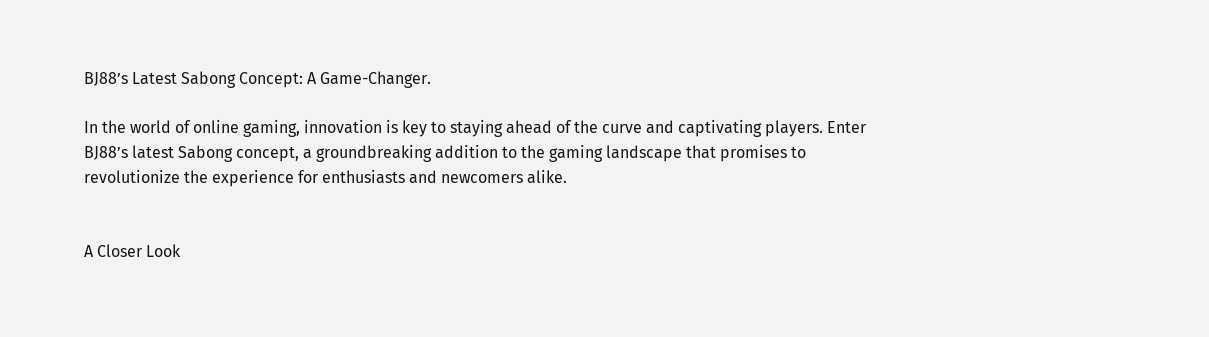BJ88’s Latest Sabong Concept: A Game-Changer.

In the world of online gaming, innovation is key to staying ahead of the curve and captivating players. Enter BJ88’s latest Sabong concept, a groundbreaking addition to the gaming landscape that promises to revolutionize the experience for enthusiasts and newcomers alike.


A Closer Look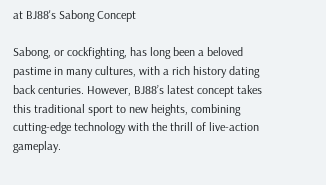at BJ88's Sabong Concept

Sabong, or cockfighting, has long been a beloved pastime in many cultures, with a rich history dating back centuries. However, BJ88’s latest concept takes this traditional sport to new heights, combining cutting-edge technology with the thrill of live-action gameplay.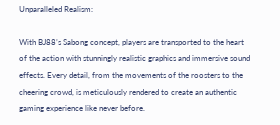Unparalleled Realism:

With BJ88’s Sabong concept, players are transported to the heart of the action with stunningly realistic graphics and immersive sound effects. Every detail, from the movements of the roosters to the cheering crowd, is meticulously rendered to create an authentic gaming experience like never before.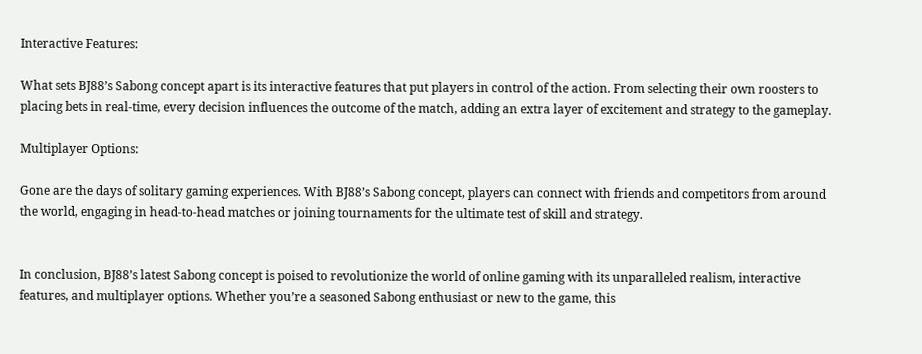Interactive Features:

What sets BJ88’s Sabong concept apart is its interactive features that put players in control of the action. From selecting their own roosters to placing bets in real-time, every decision influences the outcome of the match, adding an extra layer of excitement and strategy to the gameplay.

Multiplayer Options:

Gone are the days of solitary gaming experiences. With BJ88’s Sabong concept, players can connect with friends and competitors from around the world, engaging in head-to-head matches or joining tournaments for the ultimate test of skill and strategy.


In conclusion, BJ88’s latest Sabong concept is poised to revolutionize the world of online gaming with its unparalleled realism, interactive features, and multiplayer options. Whether you’re a seasoned Sabong enthusiast or new to the game, this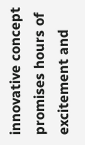innovative concept promises hours of excitement and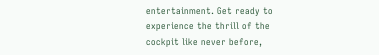entertainment. Get ready to experience the thrill of the cockpit like never before,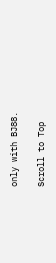only with BJ88.

Scroll to Top